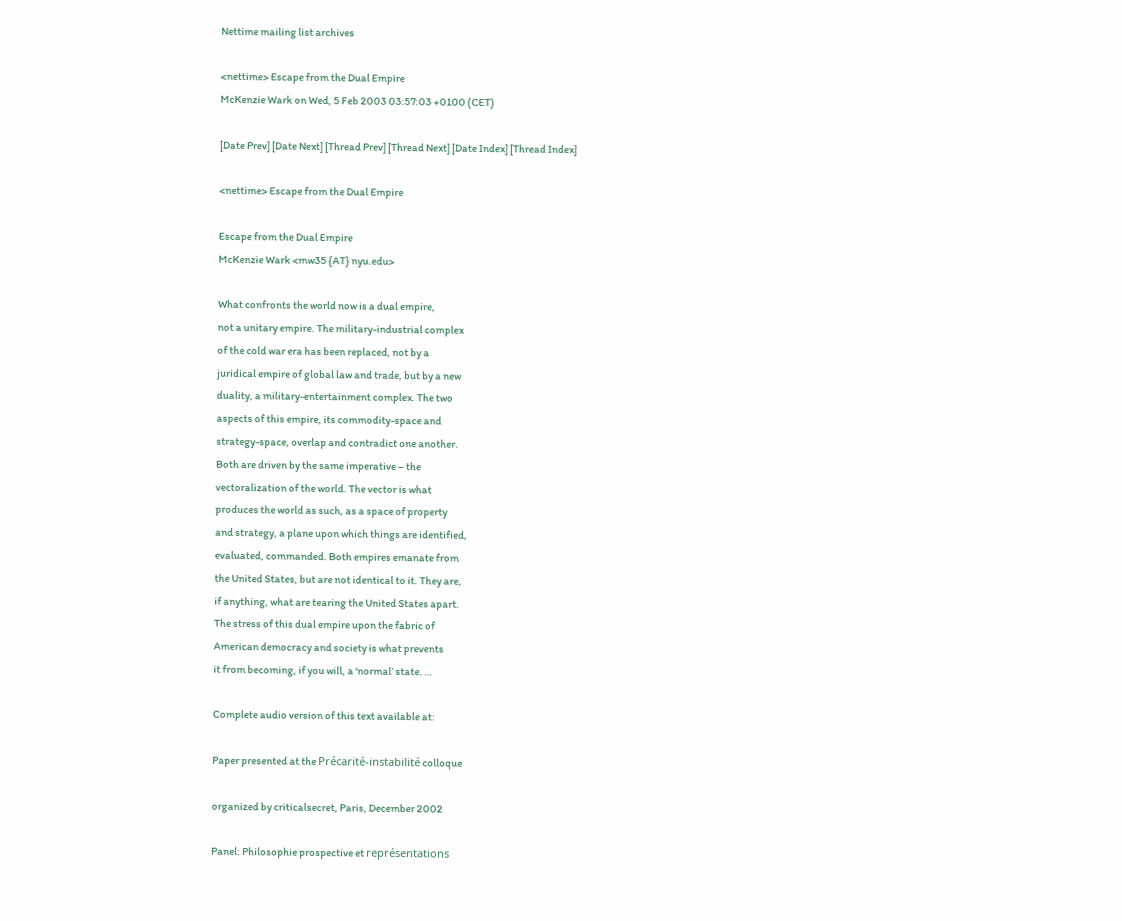Nettime mailing list archives

<nettime> Escape from the Dual Empire
McKenzie Wark on Wed, 5 Feb 2003 03:57:03 +0100 (CET)

[Date Prev] [Date Next] [Thread Prev] [Thread Next] [Date Index] [Thread Index]

<nettime> Escape from the Dual Empire

Escape from the Dual Empire
McKenzie Wark <mw35 {AT} nyu.edu>

What confronts the world now is a dual empire,
not a unitary empire. The military-industrial complex
of the cold war era has been replaced, not by a
juridical empire of global law and trade, but by a new
duality, a military-entertainment complex. The two
aspects of this empire, its commodity-space and
strategy-space, overlap and contradict one another.
Both are driven by the same imperative – the
vectoralization of the world. The vector is what
produces the world as such, as a space of property
and strategy, a plane upon which things are identified,
evaluated, commanded. Both empires emanate from
the United States, but are not identical to it. They are,
if anything, what are tearing the United States apart.
The stress of this dual empire upon the fabric of
American democracy and society is what prevents
it from becoming, if you will, a ‘normal’ state. …

Complete audio version of this text available at:

Paper presented at the Précarité-instabilité colloque

organized by criticalsecret, Paris, December 2002

Panel: Philosophie prospective et représentations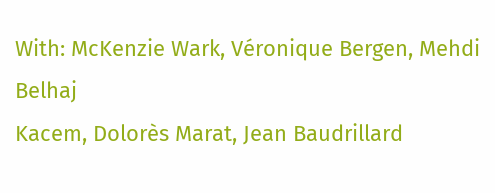With: McKenzie Wark, Véronique Bergen, Mehdi Belhaj
Kacem, Dolorès Marat, Jean Baudrillard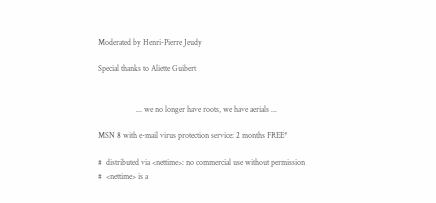Moderated by Henri-Pierre Jeudy

Special thanks to Aliette Guibert


                   ... we no longer have roots, we have aerials ...

MSN 8 with e-mail virus protection service: 2 months FREE*

#  distributed via <nettime>: no commercial use without permission
#  <nettime> is a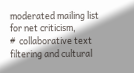moderated mailing list for net criticism,
#  collaborative text filtering and cultural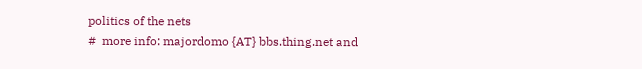politics of the nets
#  more info: majordomo {AT} bbs.thing.net and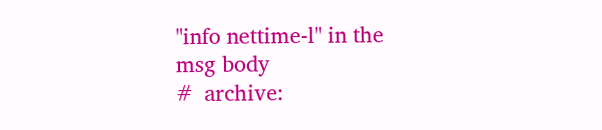"info nettime-l" in the msg body
#  archive: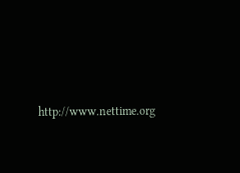http://www.nettime.org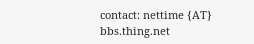contact: nettime {AT} bbs.thing.net